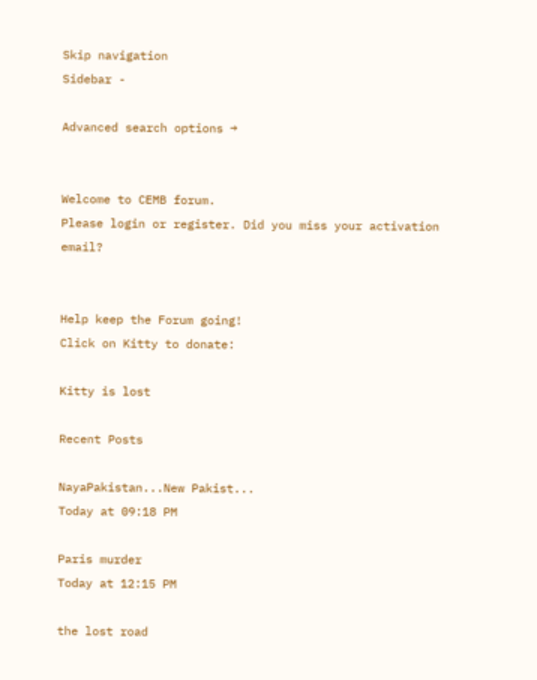Skip navigation
Sidebar -

Advanced search options →


Welcome to CEMB forum.
Please login or register. Did you miss your activation email?


Help keep the Forum going!
Click on Kitty to donate:

Kitty is lost

Recent Posts

NayaPakistan...New Pakist...
Today at 09:18 PM

Paris murder
Today at 12:15 PM

the lost road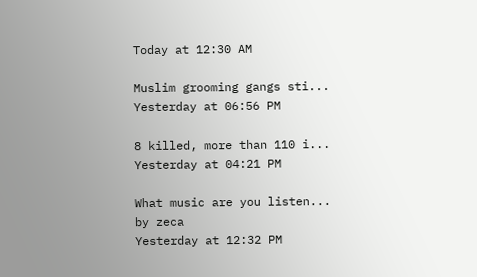Today at 12:30 AM

Muslim grooming gangs sti...
Yesterday at 06:56 PM

8 killed, more than 110 i...
Yesterday at 04:21 PM

What music are you listen...
by zeca
Yesterday at 12:32 PM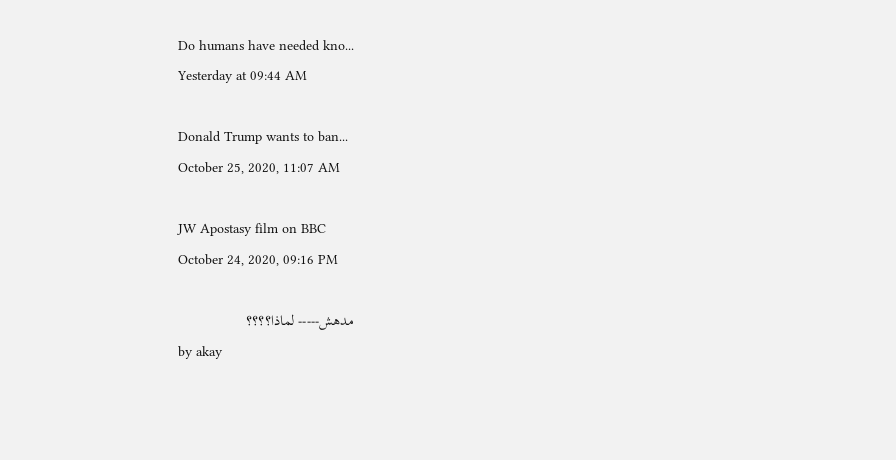Do humans have needed kno...
Yesterday at 09:44 AM

Donald Trump wants to ban...
October 25, 2020, 11:07 AM

JW Apostasy film on BBC
October 24, 2020, 09:16 PM

مدهش----- لماذا؟؟؟؟
by akay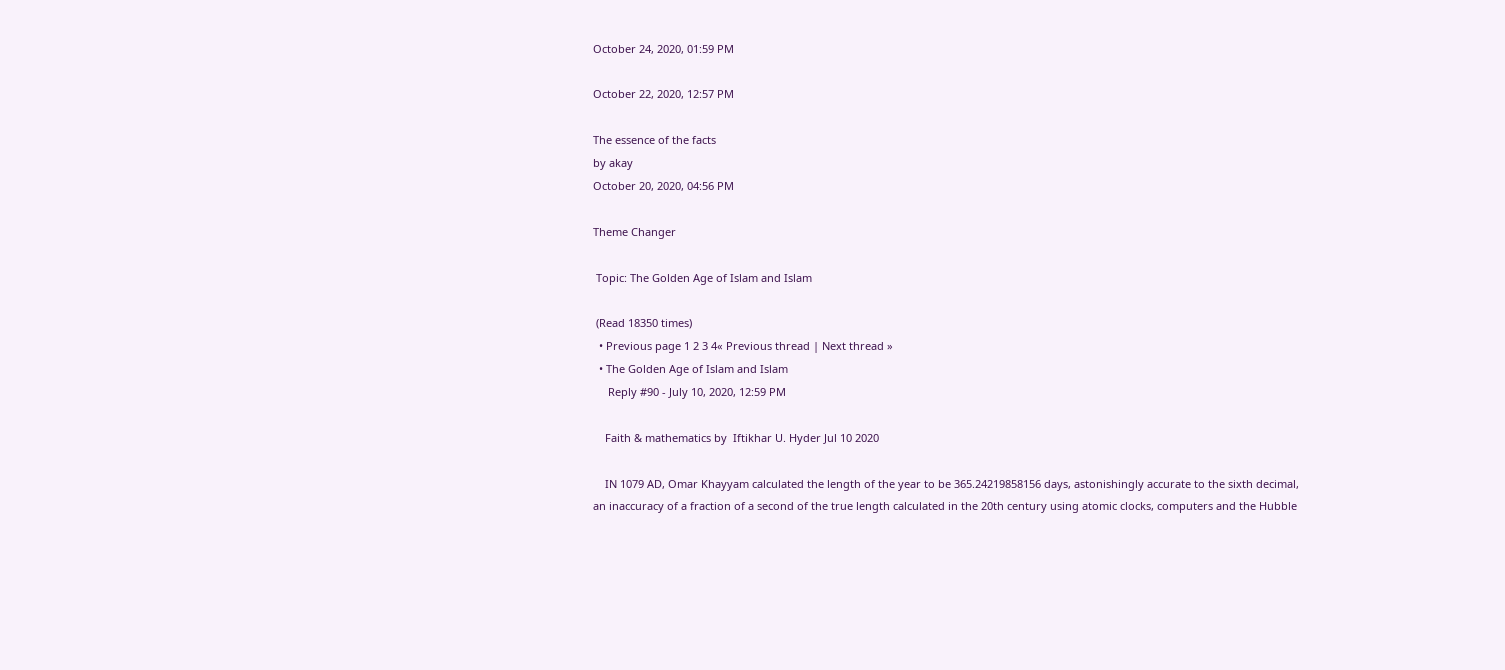October 24, 2020, 01:59 PM

October 22, 2020, 12:57 PM

The essence of the facts
by akay
October 20, 2020, 04:56 PM

Theme Changer

 Topic: The Golden Age of Islam and Islam

 (Read 18350 times)
  • Previous page 1 2 3 4« Previous thread | Next thread »
  • The Golden Age of Islam and Islam
     Reply #90 - July 10, 2020, 12:59 PM

    Faith & mathematics by  Iftikhar U. Hyder Jul 10 2020

    IN 1079 AD, Omar Khayyam calculated the length of the year to be 365.24219858156 days, astonishingly accurate to the sixth decimal, an inaccuracy of a fraction of a second of the true length calculated in the 20th century using atomic clocks, computers and the Hubble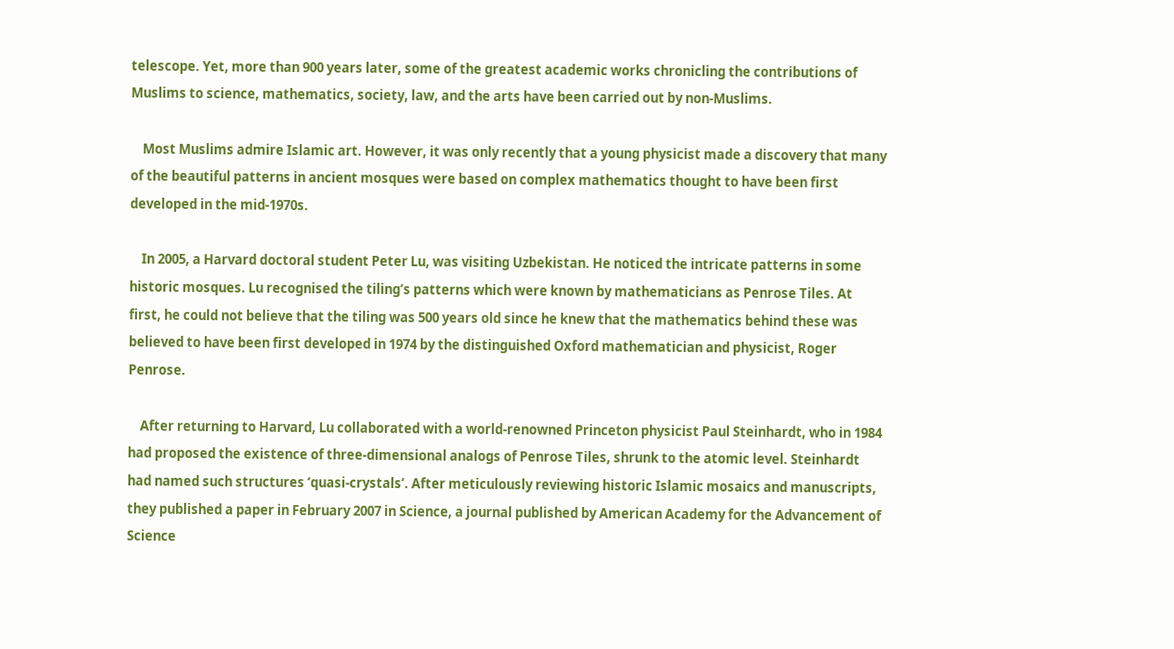telescope. Yet, more than 900 years later, some of the greatest academic works chronicling the contributions of Muslims to science, mathematics, society, law, and the arts have been carried out by non-Muslims.

    Most Muslims admire Islamic art. However, it was only recently that a young physicist made a discovery that many of the beautiful patterns in ancient mosques were based on complex mathematics thought to have been first developed in the mid-1970s.

    In 2005, a Harvard doctoral student Peter Lu, was visiting Uzbekistan. He noticed the intricate patterns in some historic mosques. Lu recognised the tiling’s patterns which were known by mathematicians as Penrose Tiles. At first, he could not believe that the tiling was 500 years old since he knew that the mathematics behind these was believed to have been first developed in 1974 by the distinguished Oxford mathematician and physicist, Roger Penrose.

    After returning to Harvard, Lu collaborated with a world-renowned Princeton physicist Paul Steinhardt, who in 1984 had proposed the existence of three-dimensional analogs of Penrose Tiles, shrunk to the atomic level. Steinhardt had named such structures ‘quasi-crystals’. After meticulously reviewing historic Islamic mosaics and manuscripts, they published a paper in February 2007 in Science, a journal published by American Academy for the Advancement of Science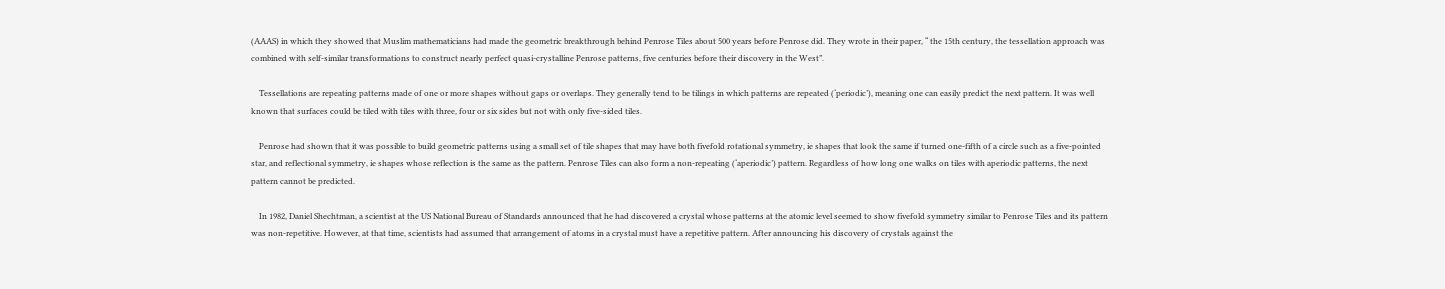(AAAS) in which they showed that Muslim mathematicians had made the geometric breakthrough behind Penrose Tiles about 500 years before Penrose did. They wrote in their paper, “ the 15th century, the tessellation approach was combined with self-similar transformations to construct nearly perfect quasi-crystalline Penrose patterns, five centuries before their discovery in the West”.

    Tessellations are repeating patterns made of one or more shapes without gaps or overlaps. They generally tend to be tilings in which patterns are repeated (‘periodic’), meaning one can easily predict the next pattern. It was well known that surfaces could be tiled with tiles with three, four or six sides but not with only five-sided tiles.

    Penrose had shown that it was possible to build geometric patterns using a small set of tile shapes that may have both fivefold rotational symmetry, ie shapes that look the same if turned one-fifth of a circle such as a five-pointed star, and reflectional symmetry, ie shapes whose reflection is the same as the pattern. Penrose Tiles can also form a non-repeating (‘aperiodic’) pattern. Regardless of how long one walks on tiles with aperiodic patterns, the next pattern cannot be predicted.

    In 1982, Daniel Shechtman, a scientist at the US National Bureau of Standards announced that he had discovered a crystal whose patterns at the atomic level seemed to show fivefold symmetry similar to Penrose Tiles and its pattern was non-repetitive. However, at that time, scientists had assumed that arrangement of atoms in a crystal must have a repetitive pattern. After announcing his discovery of crystals against the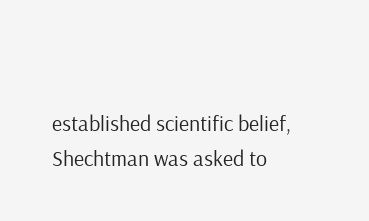established scientific belief, Shechtman was asked to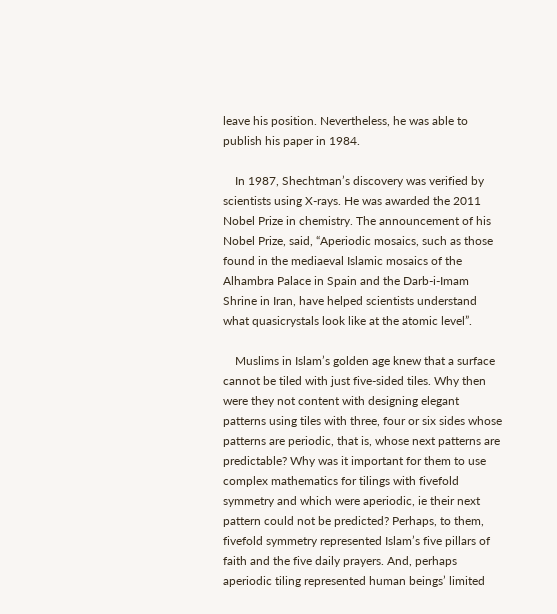leave his position. Nevertheless, he was able to publish his paper in 1984.

    In 1987, Shechtman’s discovery was verified by scientists using X-rays. He was awarded the 2011 Nobel Prize in chemistry. The announcement of his Nobel Prize, said, “Aperiodic mosaics, such as those found in the mediaeval Islamic mosaics of the Alhambra Palace in Spain and the Darb-i-Imam Shrine in Iran, have helped scientists understand what quasicrystals look like at the atomic level”.

    Muslims in Islam’s golden age knew that a surface cannot be tiled with just five-sided tiles. Why then were they not content with designing elegant patterns using tiles with three, four or six sides whose patterns are periodic, that is, whose next patterns are predictable? Why was it important for them to use complex mathematics for tilings with fivefold symmetry and which were aperiodic, ie their next pattern could not be predicted? Perhaps, to them, fivefold symmetry represented Islam’s five pillars of faith and the five daily prayers. And, perhaps aperiodic tiling represented human beings’ limited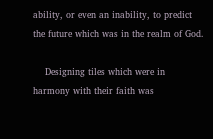ability, or even an inability, to predict the future which was in the realm of God.

    Designing tiles which were in harmony with their faith was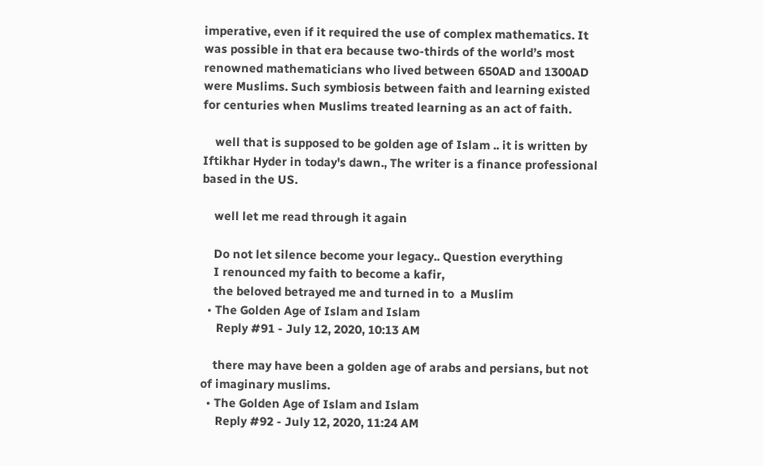imperative, even if it required the use of complex mathematics. It was possible in that era because two-thirds of the world’s most renowned mathematicians who lived between 650AD and 1300AD were Muslims. Such symbiosis between faith and learning existed for centuries when Muslims treated learning as an act of faith.

    well that is supposed to be golden age of Islam .. it is written by Iftikhar Hyder in today's dawn., The writer is a finance professional based in the US.

    well let me read through it again

    Do not let silence become your legacy.. Question everything
    I renounced my faith to become a kafir,
    the beloved betrayed me and turned in to  a Muslim
  • The Golden Age of Islam and Islam
     Reply #91 - July 12, 2020, 10:13 AM

    there may have been a golden age of arabs and persians, but not of imaginary muslims.
  • The Golden Age of Islam and Islam
     Reply #92 - July 12, 2020, 11:24 AM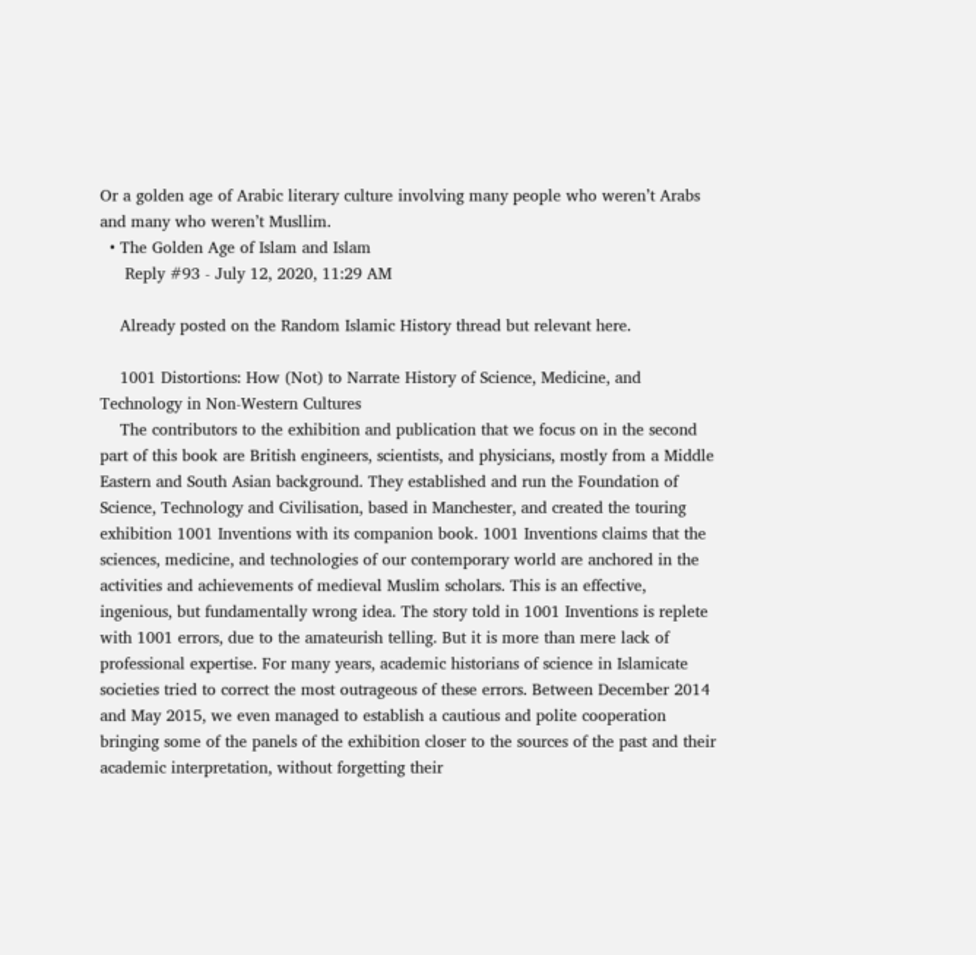Or a golden age of Arabic literary culture involving many people who weren’t Arabs and many who weren’t Musllim.
  • The Golden Age of Islam and Islam
     Reply #93 - July 12, 2020, 11:29 AM

    Already posted on the Random Islamic History thread but relevant here.

    1001 Distortions: How (Not) to Narrate History of Science, Medicine, and Technology in Non-Western Cultures
    The contributors to the exhibition and publication that we focus on in the second part of this book are British engineers, scientists, and physicians, mostly from a Middle Eastern and South Asian background. They established and run the Foundation of Science, Technology and Civilisation, based in Manchester, and created the touring exhibition 1001 Inventions with its companion book. 1001 Inventions claims that the sciences, medicine, and technologies of our contemporary world are anchored in the activities and achievements of medieval Muslim scholars. This is an effective, ingenious, but fundamentally wrong idea. The story told in 1001 Inventions is replete with 1001 errors, due to the amateurish telling. But it is more than mere lack of professional expertise. For many years, academic historians of science in Islamicate societies tried to correct the most outrageous of these errors. Between December 2014 and May 2015, we even managed to establish a cautious and polite cooperation bringing some of the panels of the exhibition closer to the sources of the past and their academic interpretation, without forgetting their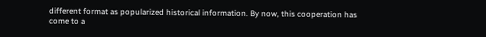different format as popularized historical information. By now, this cooperation has come to a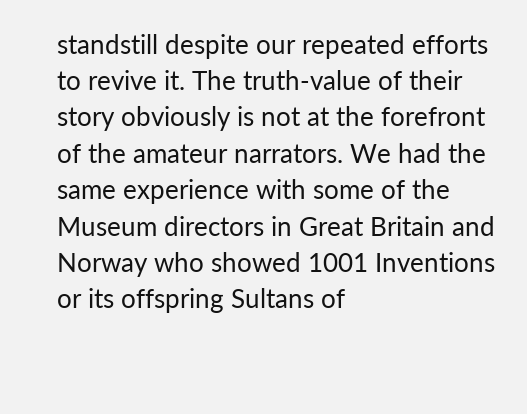standstill despite our repeated efforts to revive it. The truth-value of their story obviously is not at the forefront of the amateur narrators. We had the same experience with some of the Museum directors in Great Britain and Norway who showed 1001 Inventions or its offspring Sultans of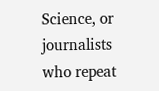Science, or journalists who repeat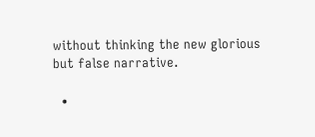without thinking the new glorious but false narrative.

  •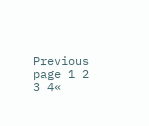Previous page 1 2 3 4«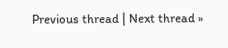Previous thread | Next thread »